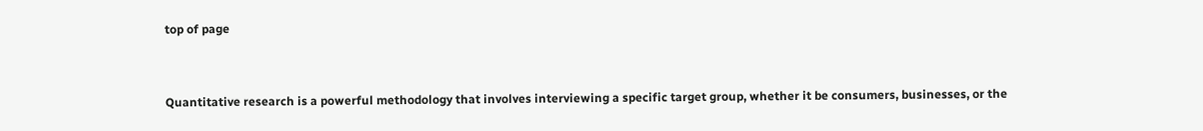top of page


Quantitative research is a powerful methodology that involves interviewing a specific target group, whether it be consumers, businesses, or the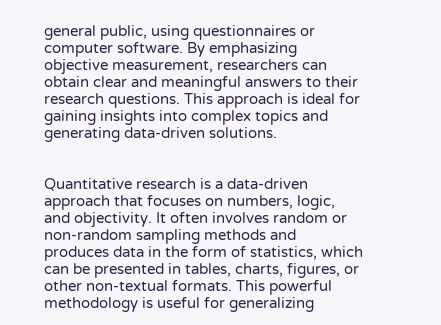general public, using questionnaires or computer software. By emphasizing objective measurement, researchers can obtain clear and meaningful answers to their research questions. This approach is ideal for gaining insights into complex topics and generating data-driven solutions.


Quantitative research is a data-driven approach that focuses on numbers, logic, and objectivity. It often involves random or non-random sampling methods and produces data in the form of statistics, which can be presented in tables, charts, figures, or other non-textual formats. This powerful methodology is useful for generalizing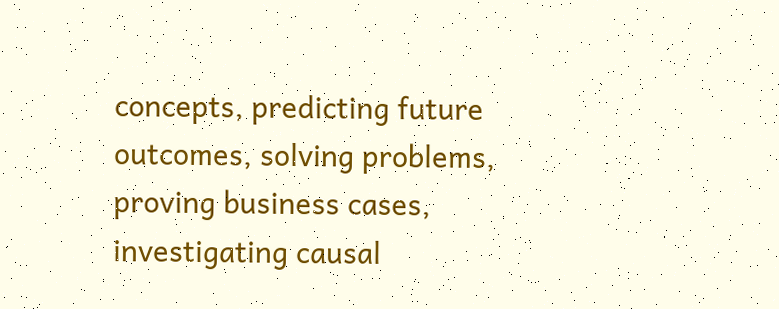concepts, predicting future outcomes, solving problems, proving business cases, investigating causal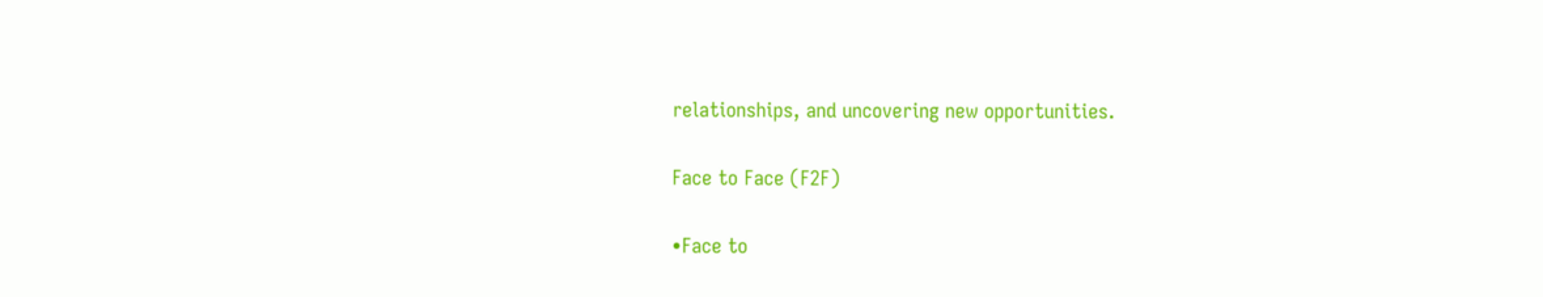relationships, and uncovering new opportunities.

Face to Face (F2F)

•Face to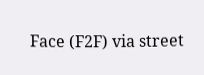Face (F2F) via street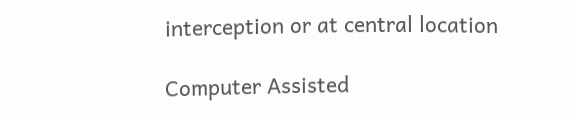interception or at central location

Computer Assisted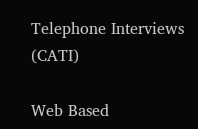Telephone Interviews (CATI)

Web Based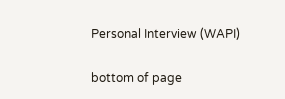Personal Interview (WAPI)

bottom of page